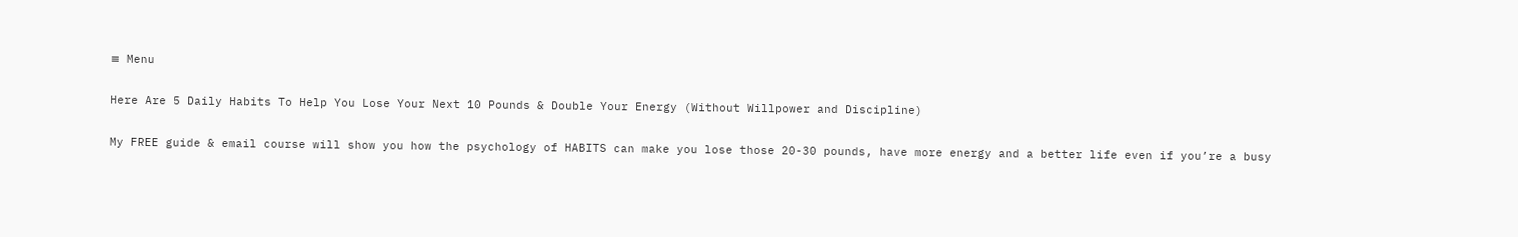≡ Menu

Here Are 5 Daily Habits To Help You Lose Your Next 10 Pounds & Double Your Energy (Without Willpower and Discipline)

My FREE guide & email course will show you how the psychology of HABITS can make you lose those 20-30 pounds, have more energy and a better life even if you’re a busy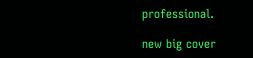professional.

new big cover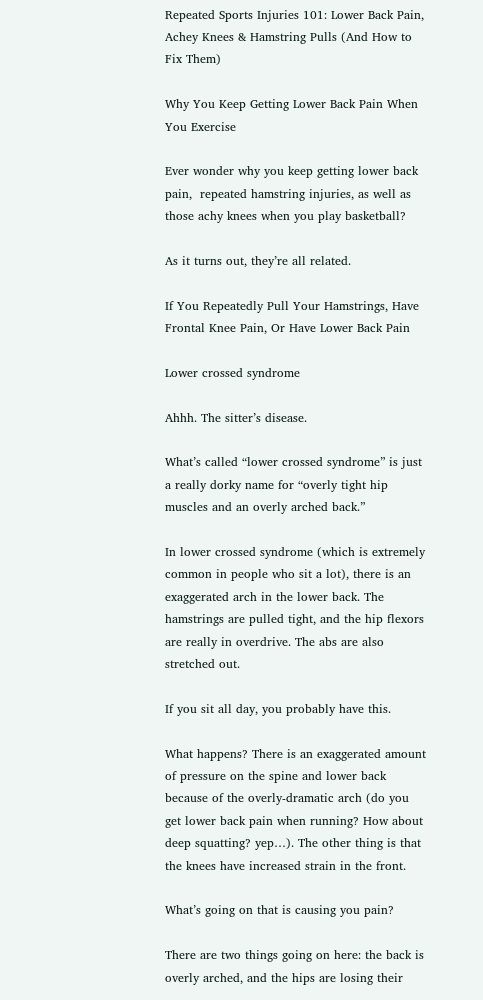Repeated Sports Injuries 101: Lower Back Pain, Achey Knees & Hamstring Pulls (And How to Fix Them)

Why You Keep Getting Lower Back Pain When You Exercise

Ever wonder why you keep getting lower back pain,  repeated hamstring injuries, as well as those achy knees when you play basketball?

As it turns out, they’re all related.

If You Repeatedly Pull Your Hamstrings, Have Frontal Knee Pain, Or Have Lower Back Pain

Lower crossed syndrome

Ahhh. The sitter’s disease.

What’s called “lower crossed syndrome” is just a really dorky name for “overly tight hip muscles and an overly arched back.”

In lower crossed syndrome (which is extremely common in people who sit a lot), there is an exaggerated arch in the lower back. The hamstrings are pulled tight, and the hip flexors are really in overdrive. The abs are also stretched out.

If you sit all day, you probably have this.

What happens? There is an exaggerated amount of pressure on the spine and lower back because of the overly-dramatic arch (do you get lower back pain when running? How about deep squatting? yep…). The other thing is that the knees have increased strain in the front.

What’s going on that is causing you pain?

There are two things going on here: the back is overly arched, and the hips are losing their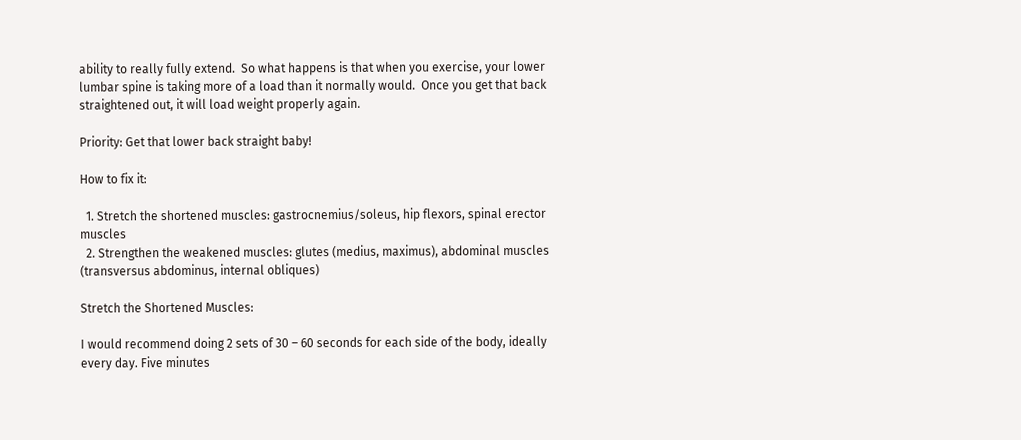ability to really fully extend.  So what happens is that when you exercise, your lower lumbar spine is taking more of a load than it normally would.  Once you get that back straightened out, it will load weight properly again.

Priority: Get that lower back straight baby!

How to fix it:

  1. Stretch the shortened muscles: gastrocnemius/soleus, hip flexors, spinal erector muscles
  2. Strengthen the weakened muscles: glutes (medius, maximus), abdominal muscles (transversus abdominus, internal obliques)

Stretch the Shortened Muscles:

I would recommend doing 2 sets of 30 – 60 seconds for each side of the body, ideally every day. Five minutes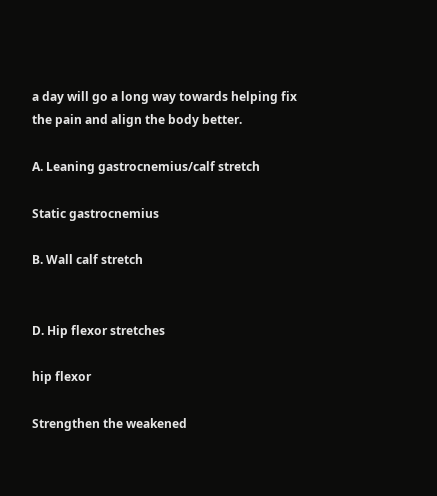a day will go a long way towards helping fix the pain and align the body better.

A. Leaning gastrocnemius/calf stretch

Static gastrocnemius

B. Wall calf stretch


D. Hip flexor stretches

hip flexor

Strengthen the weakened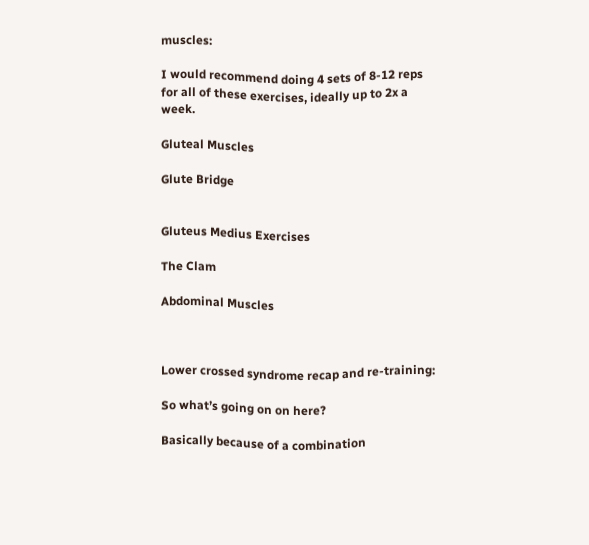muscles:

I would recommend doing 4 sets of 8-12 reps for all of these exercises, ideally up to 2x a week.

Gluteal Muscles

Glute Bridge


Gluteus Medius Exercises

The Clam

Abdominal Muscles



Lower crossed syndrome recap and re-training:

So what’s going on on here?

Basically because of a combination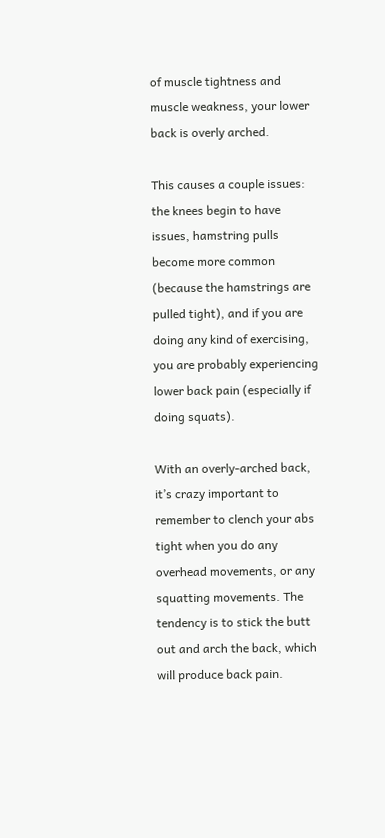of muscle tightness and muscle weakness, your lower back is overly arched.

This causes a couple issues: the knees begin to have issues, hamstring pulls become more common (because the hamstrings are pulled tight), and if you are doing any kind of exercising, you are probably experiencing lower back pain (especially if doing squats).

With an overly-arched back, it’s crazy important to remember to clench your abs tight when you do any overhead movements, or any squatting movements. The tendency is to stick the butt out and arch the back, which will produce back pain.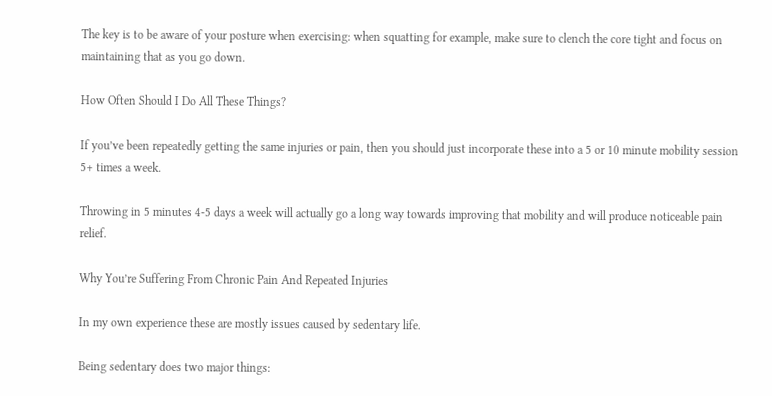The key is to be aware of your posture when exercising: when squatting for example, make sure to clench the core tight and focus on maintaining that as you go down.

How Often Should I Do All These Things?

If you’ve been repeatedly getting the same injuries or pain, then you should just incorporate these into a 5 or 10 minute mobility session 5+ times a week.

Throwing in 5 minutes 4-5 days a week will actually go a long way towards improving that mobility and will produce noticeable pain relief.

Why You’re Suffering From Chronic Pain And Repeated Injuries

In my own experience these are mostly issues caused by sedentary life.

Being sedentary does two major things: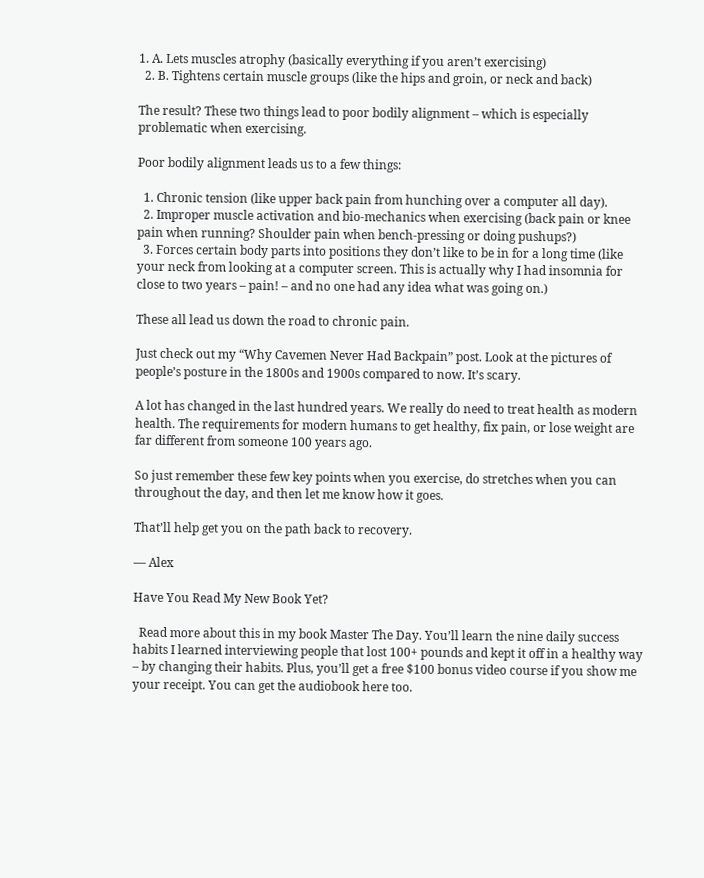1. A. Lets muscles atrophy (basically everything if you aren’t exercising)
  2. B. Tightens certain muscle groups (like the hips and groin, or neck and back)

The result? These two things lead to poor bodily alignment – which is especially problematic when exercising.

Poor bodily alignment leads us to a few things:

  1. Chronic tension (like upper back pain from hunching over a computer all day).
  2. Improper muscle activation and bio-mechanics when exercising (back pain or knee pain when running? Shoulder pain when bench-pressing or doing pushups?)
  3. Forces certain body parts into positions they don’t like to be in for a long time (like your neck from looking at a computer screen. This is actually why I had insomnia for close to two years – pain! – and no one had any idea what was going on.)

These all lead us down the road to chronic pain.

Just check out my “Why Cavemen Never Had Backpain” post. Look at the pictures of people’s posture in the 1800s and 1900s compared to now. It’s scary.

A lot has changed in the last hundred years. We really do need to treat health as modern health. The requirements for modern humans to get healthy, fix pain, or lose weight are far different from someone 100 years ago.

So just remember these few key points when you exercise, do stretches when you can throughout the day, and then let me know how it goes.

That’ll help get you on the path back to recovery.

— Alex

Have You Read My New Book Yet?

  Read more about this in my book Master The Day. You’ll learn the nine daily success habits I learned interviewing people that lost 100+ pounds and kept it off in a healthy way – by changing their habits. Plus, you’ll get a free $100 bonus video course if you show me your receipt. You can get the audiobook here too.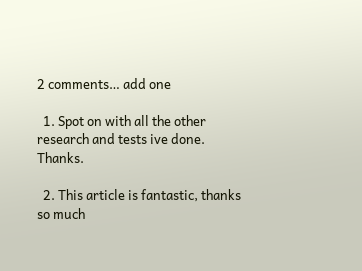2 comments… add one

  1. Spot on with all the other research and tests ive done. Thanks.

  2. This article is fantastic, thanks so much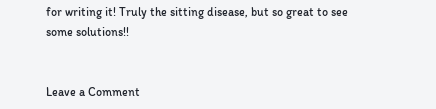for writing it! Truly the sitting disease, but so great to see some solutions!!


Leave a Comment